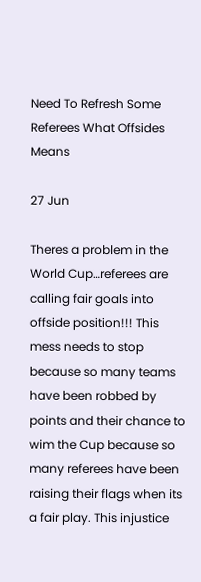Need To Refresh Some Referees What Offsides Means

27 Jun

Theres a problem in the World Cup…referees are calling fair goals into offside position!!! This mess needs to stop because so many teams have been robbed by points and their chance to wim the Cup because so many referees have been raising their flags when its a fair play. This injustice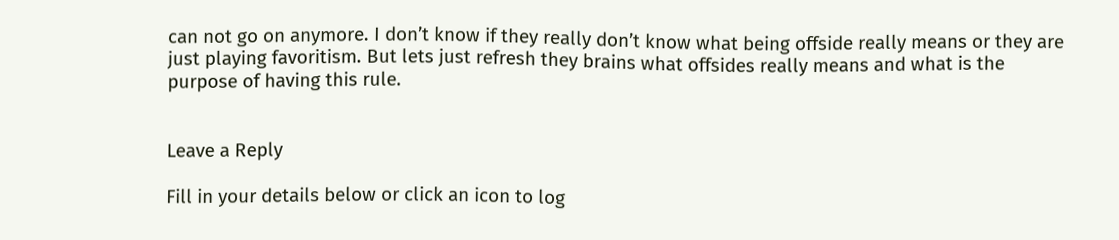can not go on anymore. I don’t know if they really don’t know what being offside really means or they are just playing favoritism. But lets just refresh they brains what offsides really means and what is the purpose of having this rule.


Leave a Reply

Fill in your details below or click an icon to log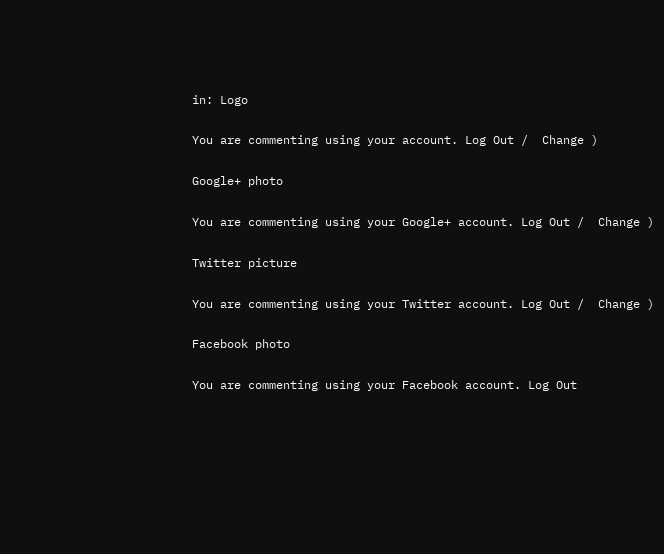in: Logo

You are commenting using your account. Log Out /  Change )

Google+ photo

You are commenting using your Google+ account. Log Out /  Change )

Twitter picture

You are commenting using your Twitter account. Log Out /  Change )

Facebook photo

You are commenting using your Facebook account. Log Out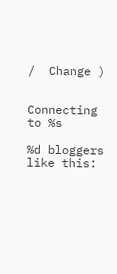/  Change )


Connecting to %s

%d bloggers like this: